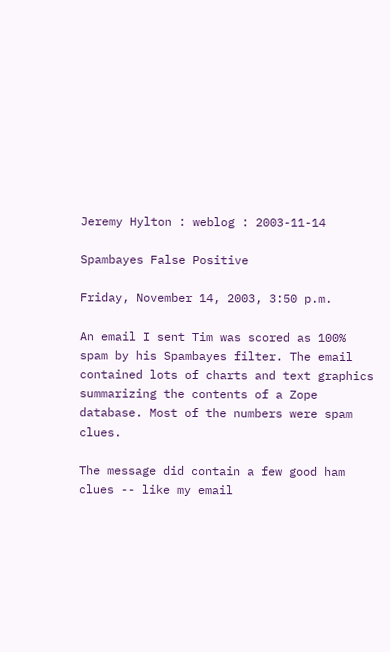Jeremy Hylton : weblog : 2003-11-14

Spambayes False Positive

Friday, November 14, 2003, 3:50 p.m.

An email I sent Tim was scored as 100% spam by his Spambayes filter. The email contained lots of charts and text graphics summarizing the contents of a Zope database. Most of the numbers were spam clues.

The message did contain a few good ham clues -- like my email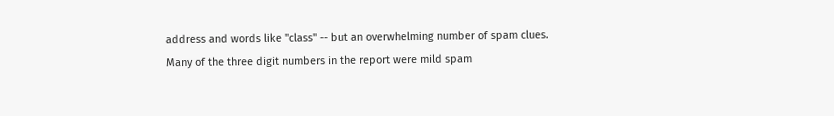address and words like "class" -- but an overwhelming number of spam clues. Many of the three digit numbers in the report were mild spam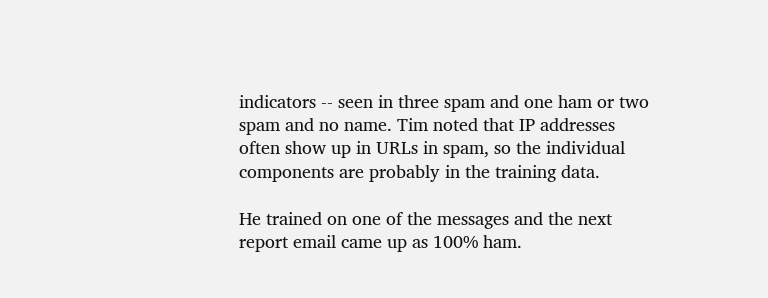indicators -- seen in three spam and one ham or two spam and no name. Tim noted that IP addresses often show up in URLs in spam, so the individual components are probably in the training data.

He trained on one of the messages and the next report email came up as 100% ham.